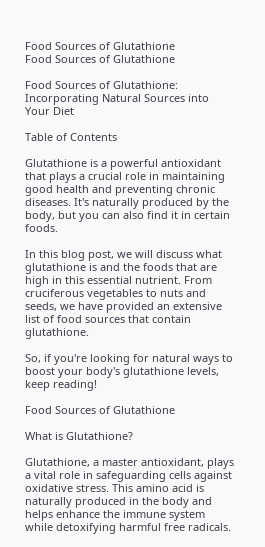Food Sources of Glutathione
Food Sources of Glutathione

Food Sources of Glutathione: Incorporating Natural Sources into Your Diet

Table of Contents

Glutathione is a powerful antioxidant that plays a crucial role in maintaining good health and preventing chronic diseases. It's naturally produced by the body, but you can also find it in certain foods.

In this blog post, we will discuss what glutathione is and the foods that are high in this essential nutrient. From cruciferous vegetables to nuts and seeds, we have provided an extensive list of food sources that contain glutathione.

So, if you're looking for natural ways to boost your body's glutathione levels, keep reading!

Food Sources of Glutathione

What is Glutathione?

Glutathione, a master antioxidant, plays a vital role in safeguarding cells against oxidative stress. This amino acid is naturally produced in the body and helps enhance the immune system while detoxifying harmful free radicals.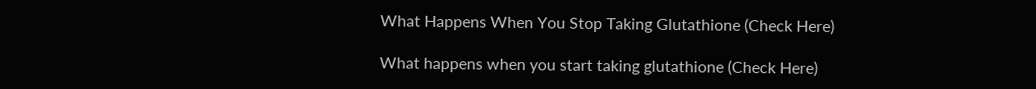What Happens When You Stop Taking Glutathione (Check Here)

What happens when you start taking glutathione (Check Here)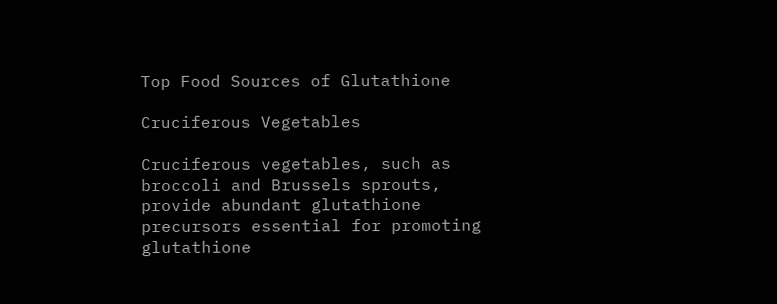Top Food Sources of Glutathione

Cruciferous Vegetables

Cruciferous vegetables, such as broccoli and Brussels sprouts, provide abundant glutathione precursors essential for promoting glutathione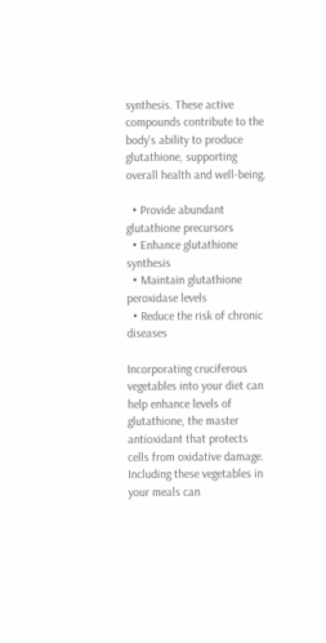synthesis. These active compounds contribute to the body's ability to produce glutathione, supporting overall health and well-being.

  • Provide abundant glutathione precursors
  • Enhance glutathione synthesis
  • Maintain glutathione peroxidase levels
  • Reduce the risk of chronic diseases

Incorporating cruciferous vegetables into your diet can help enhance levels of glutathione, the master antioxidant that protects cells from oxidative damage. Including these vegetables in your meals can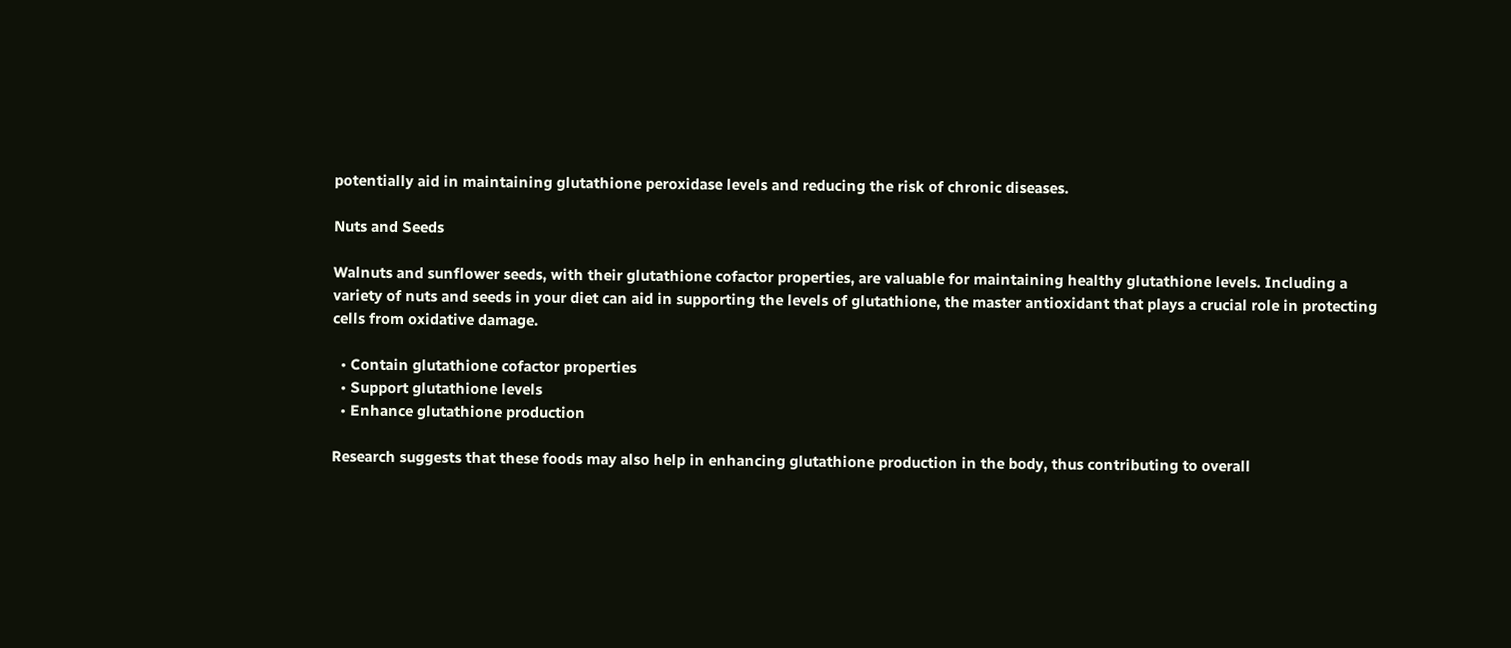potentially aid in maintaining glutathione peroxidase levels and reducing the risk of chronic diseases.

Nuts and Seeds

Walnuts and sunflower seeds, with their glutathione cofactor properties, are valuable for maintaining healthy glutathione levels. Including a variety of nuts and seeds in your diet can aid in supporting the levels of glutathione, the master antioxidant that plays a crucial role in protecting cells from oxidative damage.

  • Contain glutathione cofactor properties
  • Support glutathione levels
  • Enhance glutathione production

Research suggests that these foods may also help in enhancing glutathione production in the body, thus contributing to overall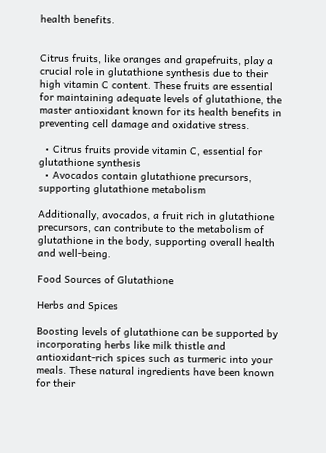health benefits.


Citrus fruits, like oranges and grapefruits, play a crucial role in glutathione synthesis due to their high vitamin C content. These fruits are essential for maintaining adequate levels of glutathione, the master antioxidant known for its health benefits in preventing cell damage and oxidative stress.

  • Citrus fruits provide vitamin C, essential for glutathione synthesis
  • Avocados contain glutathione precursors, supporting glutathione metabolism

Additionally, avocados, a fruit rich in glutathione precursors, can contribute to the metabolism of glutathione in the body, supporting overall health and well-being.

Food Sources of Glutathione

Herbs and Spices

Boosting levels of glutathione can be supported by incorporating herbs like milk thistle and antioxidant-rich spices such as turmeric into your meals. These natural ingredients have been known for their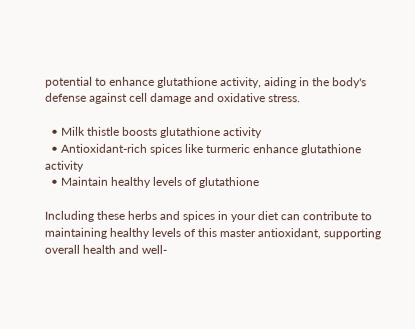potential to enhance glutathione activity, aiding in the body's defense against cell damage and oxidative stress.

  • Milk thistle boosts glutathione activity
  • Antioxidant-rich spices like turmeric enhance glutathione activity
  • Maintain healthy levels of glutathione

Including these herbs and spices in your diet can contribute to maintaining healthy levels of this master antioxidant, supporting overall health and well-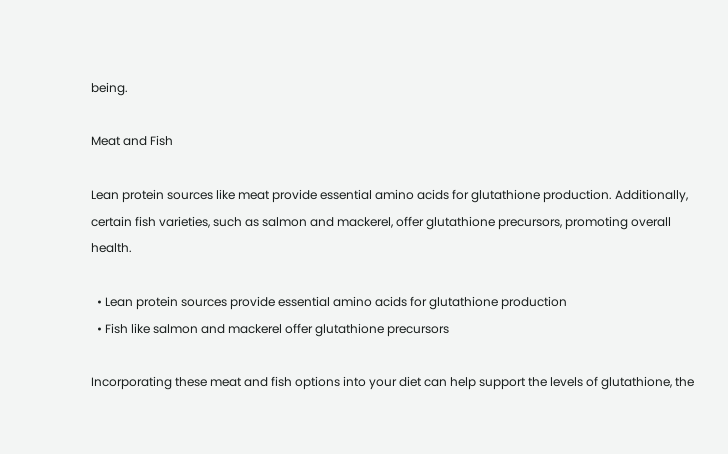being.

Meat and Fish

Lean protein sources like meat provide essential amino acids for glutathione production. Additionally, certain fish varieties, such as salmon and mackerel, offer glutathione precursors, promoting overall health.

  • Lean protein sources provide essential amino acids for glutathione production
  • Fish like salmon and mackerel offer glutathione precursors

Incorporating these meat and fish options into your diet can help support the levels of glutathione, the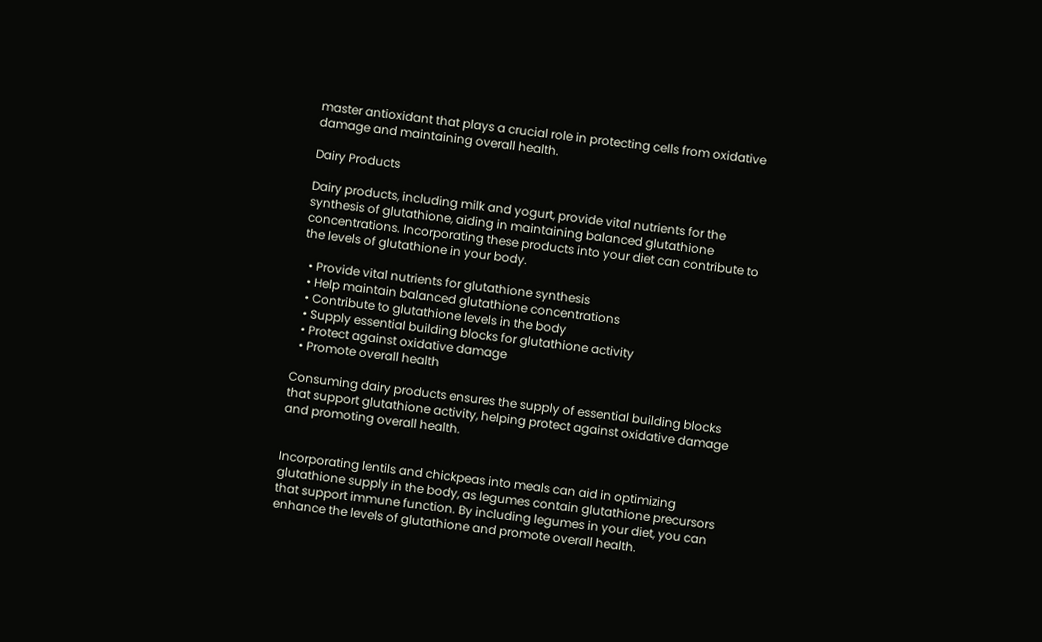master antioxidant that plays a crucial role in protecting cells from oxidative damage and maintaining overall health.

Dairy Products

Dairy products, including milk and yogurt, provide vital nutrients for the synthesis of glutathione, aiding in maintaining balanced glutathione concentrations. Incorporating these products into your diet can contribute to the levels of glutathione in your body.

  • Provide vital nutrients for glutathione synthesis
  • Help maintain balanced glutathione concentrations
  • Contribute to glutathione levels in the body
  • Supply essential building blocks for glutathione activity
  • Protect against oxidative damage
  • Promote overall health

Consuming dairy products ensures the supply of essential building blocks that support glutathione activity, helping protect against oxidative damage and promoting overall health.


Incorporating lentils and chickpeas into meals can aid in optimizing glutathione supply in the body, as legumes contain glutathione precursors that support immune function. By including legumes in your diet, you can enhance the levels of glutathione and promote overall health.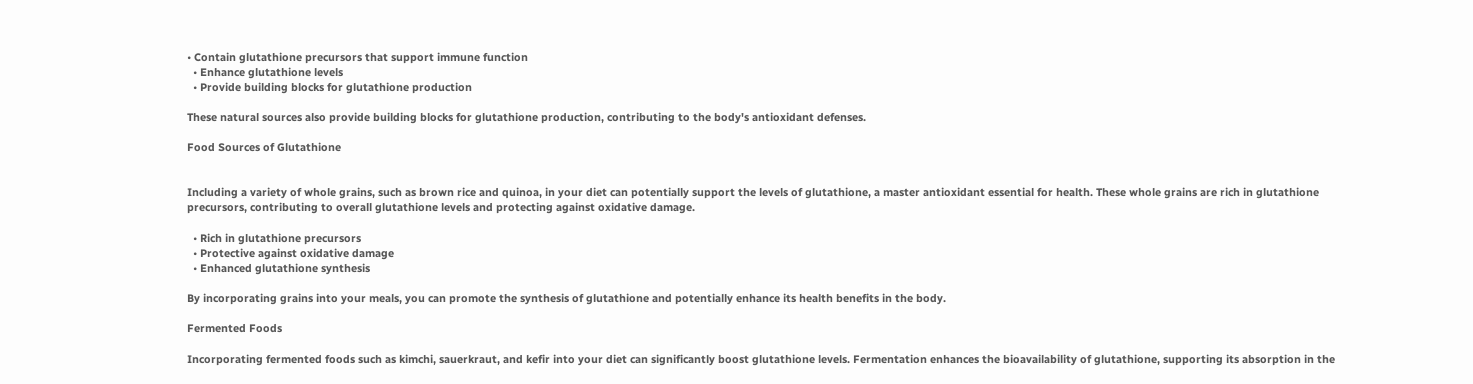• Contain glutathione precursors that support immune function
  • Enhance glutathione levels
  • Provide building blocks for glutathione production

These natural sources also provide building blocks for glutathione production, contributing to the body's antioxidant defenses.

Food Sources of Glutathione


Including a variety of whole grains, such as brown rice and quinoa, in your diet can potentially support the levels of glutathione, a master antioxidant essential for health. These whole grains are rich in glutathione precursors, contributing to overall glutathione levels and protecting against oxidative damage.

  • Rich in glutathione precursors
  • Protective against oxidative damage
  • Enhanced glutathione synthesis

By incorporating grains into your meals, you can promote the synthesis of glutathione and potentially enhance its health benefits in the body.

Fermented Foods

Incorporating fermented foods such as kimchi, sauerkraut, and kefir into your diet can significantly boost glutathione levels. Fermentation enhances the bioavailability of glutathione, supporting its absorption in the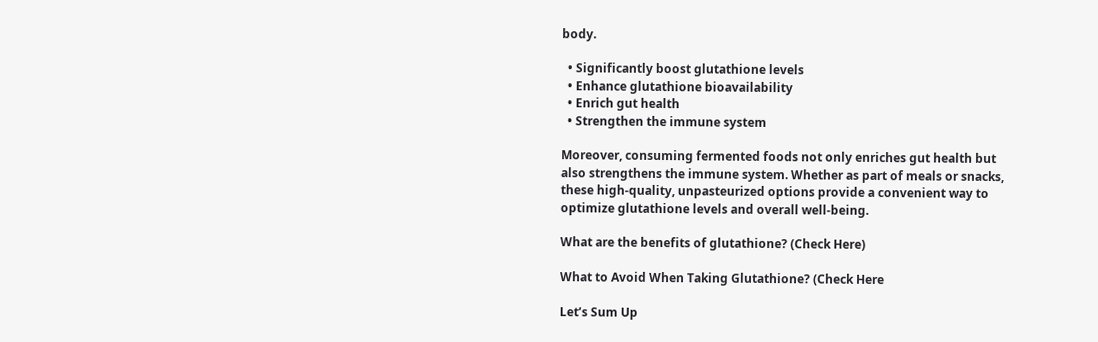body.

  • Significantly boost glutathione levels
  • Enhance glutathione bioavailability
  • Enrich gut health
  • Strengthen the immune system

Moreover, consuming fermented foods not only enriches gut health but also strengthens the immune system. Whether as part of meals or snacks, these high-quality, unpasteurized options provide a convenient way to optimize glutathione levels and overall well-being.

What are the benefits of glutathione? (Check Here)

What to Avoid When Taking Glutathione? (Check Here

Let’s Sum Up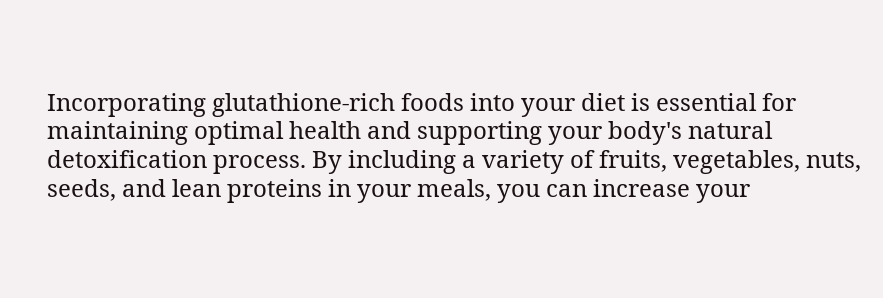Incorporating glutathione-rich foods into your diet is essential for maintaining optimal health and supporting your body's natural detoxification process. By including a variety of fruits, vegetables, nuts, seeds, and lean proteins in your meals, you can increase your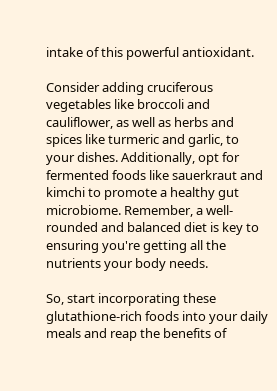intake of this powerful antioxidant.

Consider adding cruciferous vegetables like broccoli and cauliflower, as well as herbs and spices like turmeric and garlic, to your dishes. Additionally, opt for fermented foods like sauerkraut and kimchi to promote a healthy gut microbiome. Remember, a well-rounded and balanced diet is key to ensuring you're getting all the nutrients your body needs.

So, start incorporating these glutathione-rich foods into your daily meals and reap the benefits of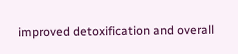improved detoxification and overall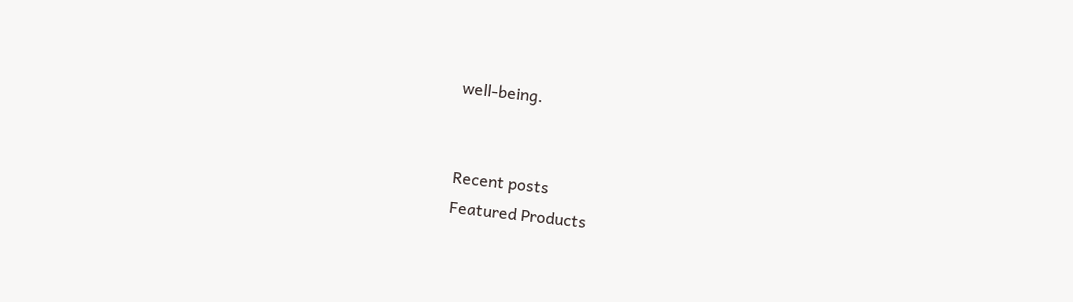well-being.


Recent posts
Featured Products